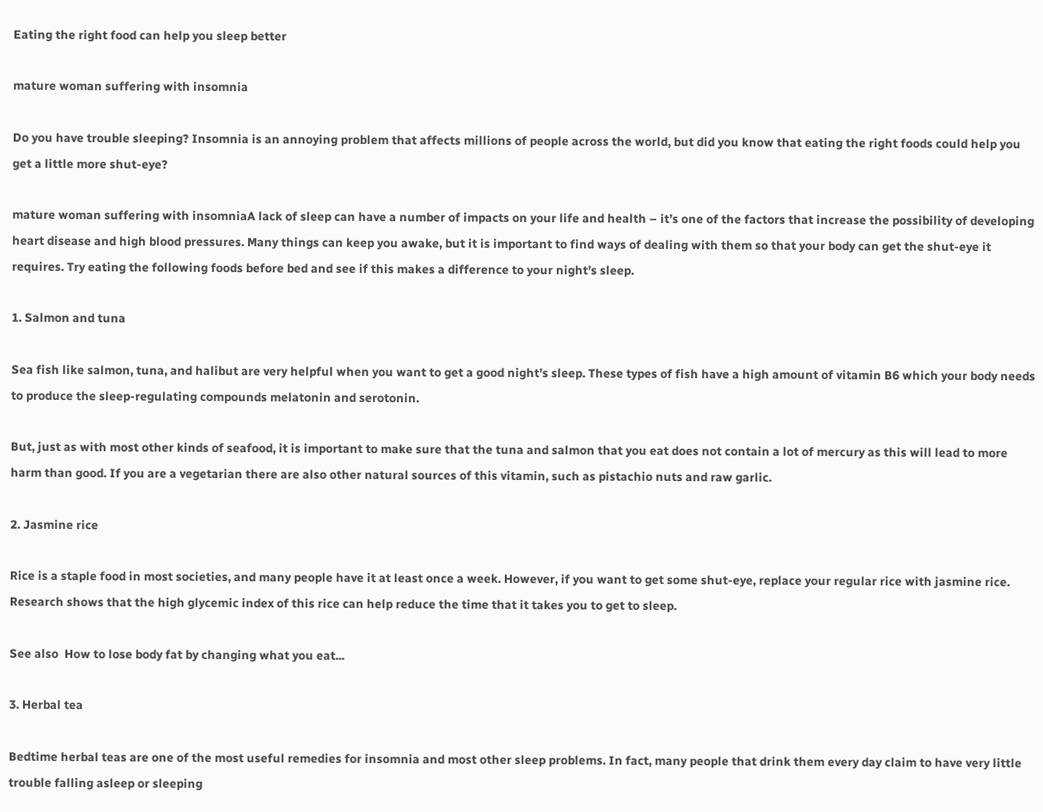Eating the right food can help you sleep better

mature woman suffering with insomnia

Do you have trouble sleeping? Insomnia is an annoying problem that affects millions of people across the world, but did you know that eating the right foods could help you get a little more shut-eye?

mature woman suffering with insomniaA lack of sleep can have a number of impacts on your life and health – it’s one of the factors that increase the possibility of developing heart disease and high blood pressures. Many things can keep you awake, but it is important to find ways of dealing with them so that your body can get the shut-eye it requires. Try eating the following foods before bed and see if this makes a difference to your night’s sleep.

1. Salmon and tuna

Sea fish like salmon, tuna, and halibut are very helpful when you want to get a good night’s sleep. These types of fish have a high amount of vitamin B6 which your body needs to produce the sleep-regulating compounds melatonin and serotonin.

But, just as with most other kinds of seafood, it is important to make sure that the tuna and salmon that you eat does not contain a lot of mercury as this will lead to more harm than good. If you are a vegetarian there are also other natural sources of this vitamin, such as pistachio nuts and raw garlic.

2. Jasmine rice

Rice is a staple food in most societies, and many people have it at least once a week. However, if you want to get some shut-eye, replace your regular rice with jasmine rice. Research shows that the high glycemic index of this rice can help reduce the time that it takes you to get to sleep.

See also  How to lose body fat by changing what you eat...

3. Herbal tea

Bedtime herbal teas are one of the most useful remedies for insomnia and most other sleep problems. In fact, many people that drink them every day claim to have very little trouble falling asleep or sleeping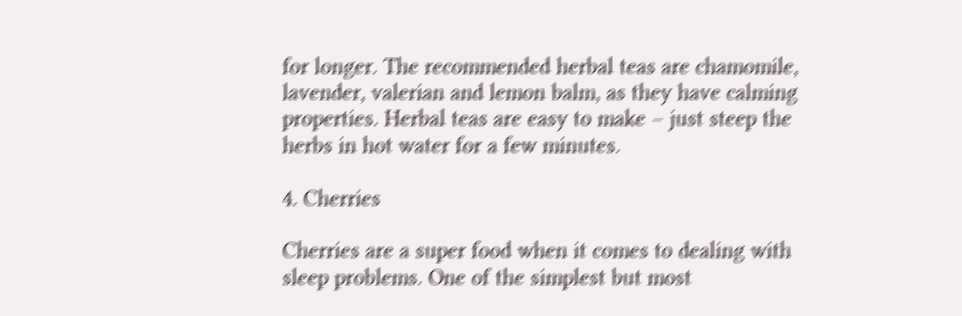for longer. The recommended herbal teas are chamomile, lavender, valerian and lemon balm, as they have calming properties. Herbal teas are easy to make – just steep the herbs in hot water for a few minutes.

4. Cherries

Cherries are a super food when it comes to dealing with sleep problems. One of the simplest but most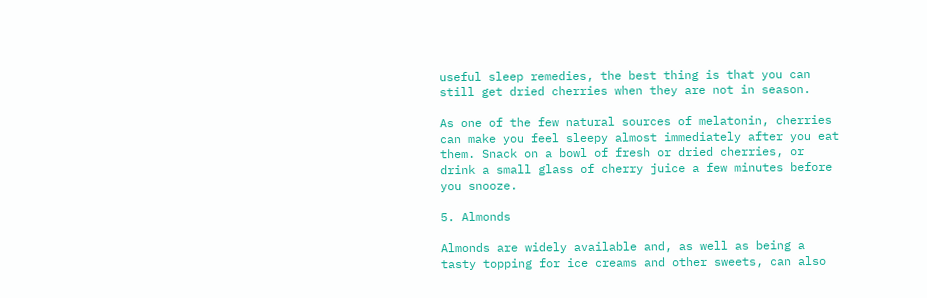useful sleep remedies, the best thing is that you can still get dried cherries when they are not in season.

As one of the few natural sources of melatonin, cherries can make you feel sleepy almost immediately after you eat them. Snack on a bowl of fresh or dried cherries, or drink a small glass of cherry juice a few minutes before you snooze.

5. Almonds

Almonds are widely available and, as well as being a tasty topping for ice creams and other sweets, can also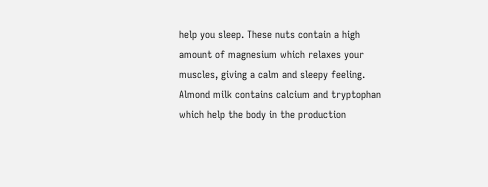help you sleep. These nuts contain a high amount of magnesium which relaxes your muscles, giving a calm and sleepy feeling. Almond milk contains calcium and tryptophan which help the body in the production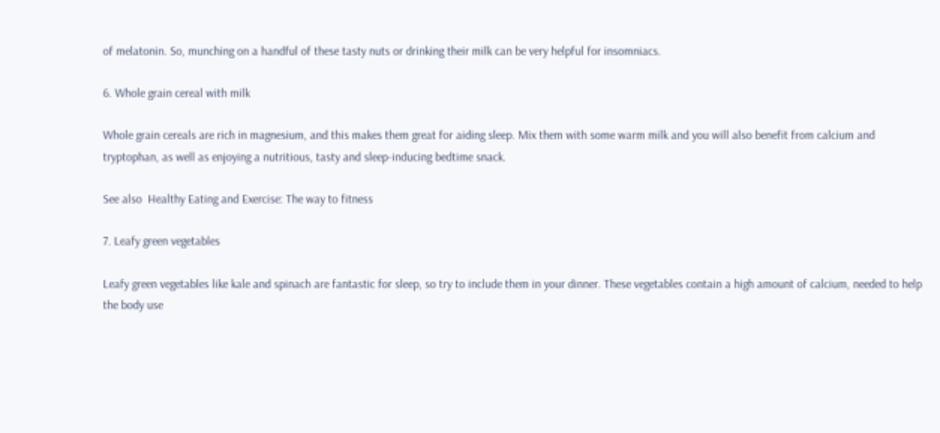of melatonin. So, munching on a handful of these tasty nuts or drinking their milk can be very helpful for insomniacs.

6. Whole grain cereal with milk

Whole grain cereals are rich in magnesium, and this makes them great for aiding sleep. Mix them with some warm milk and you will also benefit from calcium and tryptophan, as well as enjoying a nutritious, tasty and sleep-inducing bedtime snack.

See also  Healthy Eating and Exercise: The way to fitness

7. Leafy green vegetables

Leafy green vegetables like kale and spinach are fantastic for sleep, so try to include them in your dinner. These vegetables contain a high amount of calcium, needed to help the body use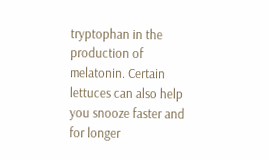tryptophan in the production of melatonin. Certain lettuces can also help you snooze faster and for longer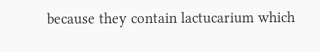because they contain lactucarium which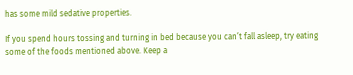has some mild sedative properties.

If you spend hours tossing and turning in bed because you can’t fall asleep, try eating some of the foods mentioned above. Keep a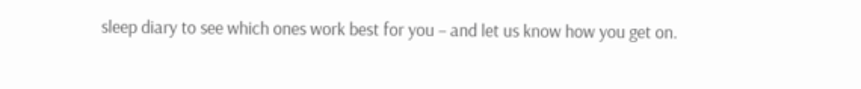sleep diary to see which ones work best for you – and let us know how you get on.